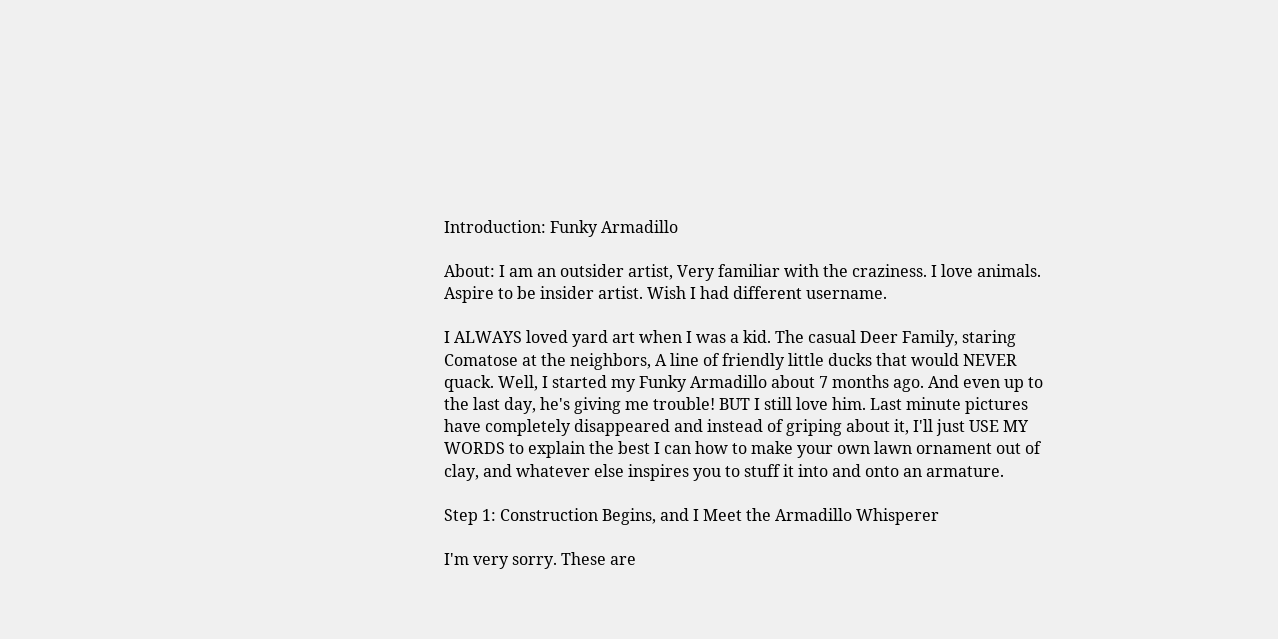Introduction: Funky Armadillo

About: I am an outsider artist, Very familiar with the craziness. I love animals. Aspire to be insider artist. Wish I had different username.

I ALWAYS loved yard art when I was a kid. The casual Deer Family, staring Comatose at the neighbors, A line of friendly little ducks that would NEVER quack. Well, I started my Funky Armadillo about 7 months ago. And even up to the last day, he's giving me trouble! BUT I still love him. Last minute pictures have completely disappeared and instead of griping about it, I'll just USE MY WORDS to explain the best I can how to make your own lawn ornament out of clay, and whatever else inspires you to stuff it into and onto an armature.

Step 1: Construction Begins, and I Meet the Armadillo Whisperer

I'm very sorry. These are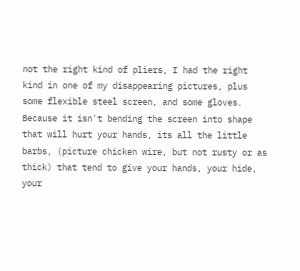not the right kind of pliers, I had the right kind in one of my disappearing pictures, plus some flexible steel screen, and some gloves. Because it isn't bending the screen into shape that will hurt your hands, its all the little barbs, (picture chicken wire, but not rusty or as thick) that tend to give your hands, your hide, your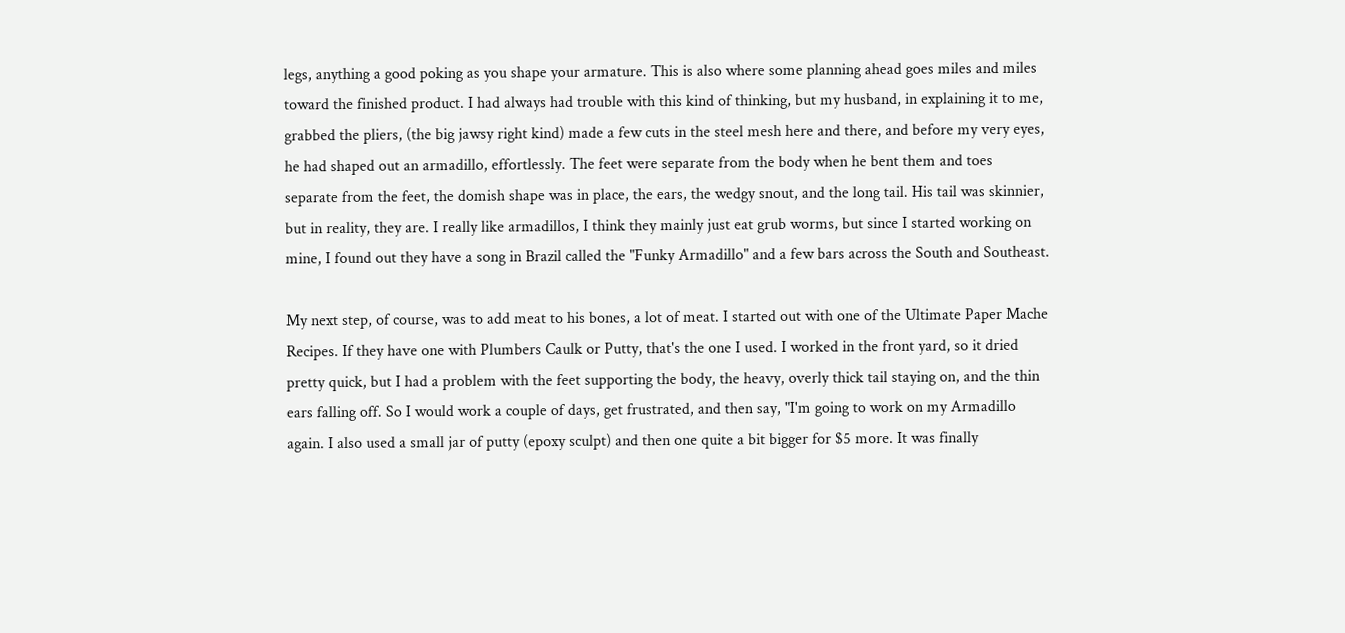legs, anything a good poking as you shape your armature. This is also where some planning ahead goes miles and miles toward the finished product. I had always had trouble with this kind of thinking, but my husband, in explaining it to me, grabbed the pliers, (the big jawsy right kind) made a few cuts in the steel mesh here and there, and before my very eyes, he had shaped out an armadillo, effortlessly. The feet were separate from the body when he bent them and toes separate from the feet, the domish shape was in place, the ears, the wedgy snout, and the long tail. His tail was skinnier, but in reality, they are. I really like armadillos, I think they mainly just eat grub worms, but since I started working on mine, I found out they have a song in Brazil called the "Funky Armadillo" and a few bars across the South and Southeast.

My next step, of course, was to add meat to his bones, a lot of meat. I started out with one of the Ultimate Paper Mache Recipes. If they have one with Plumbers Caulk or Putty, that's the one I used. I worked in the front yard, so it dried pretty quick, but I had a problem with the feet supporting the body, the heavy, overly thick tail staying on, and the thin ears falling off. So I would work a couple of days, get frustrated, and then say, "I'm going to work on my Armadillo again. I also used a small jar of putty (epoxy sculpt) and then one quite a bit bigger for $5 more. It was finally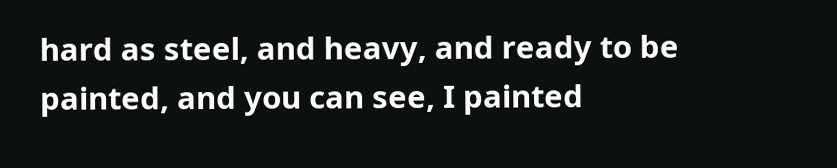hard as steel, and heavy, and ready to be painted, and you can see, I painted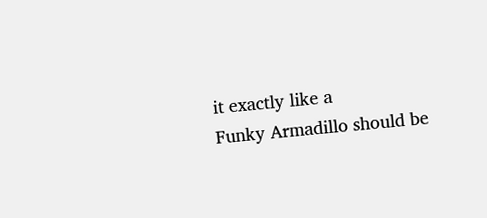it exactly like a
Funky Armadillo should be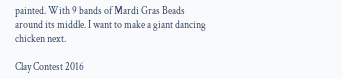painted. With 9 bands of Mardi Gras Beads around its middle. I want to make a giant dancing chicken next.

Clay Contest 2016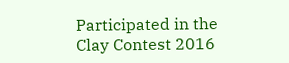Participated in the
Clay Contest 2016